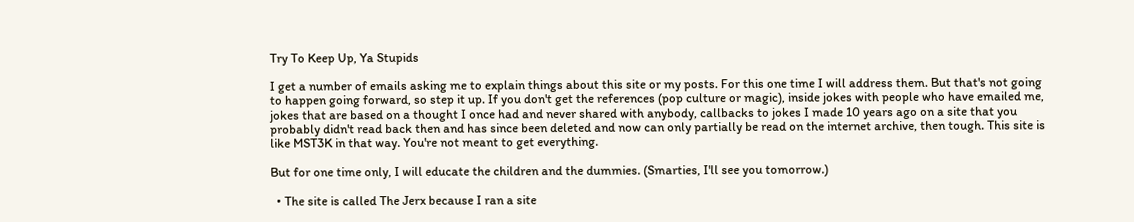Try To Keep Up, Ya Stupids

I get a number of emails asking me to explain things about this site or my posts. For this one time I will address them. But that's not going to happen going forward, so step it up. If you don't get the references (pop culture or magic), inside jokes with people who have emailed me, jokes that are based on a thought I once had and never shared with anybody, callbacks to jokes I made 10 years ago on a site that you probably didn't read back then and has since been deleted and now can only partially be read on the internet archive, then tough. This site is like MST3K in that way. You're not meant to get everything.

But for one time only, I will educate the children and the dummies. (Smarties, I'll see you tomorrow.)

  • The site is called The Jerx because I ran a site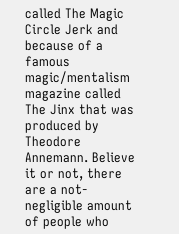called The Magic Circle Jerk and because of a famous magic/mentalism magazine called The Jinx that was produced by Theodore Annemann. Believe it or not, there are a not-negligible amount of people who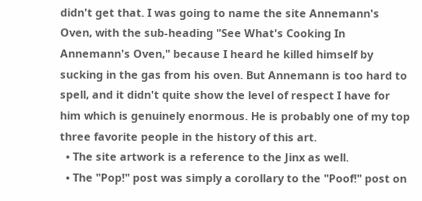didn't get that. I was going to name the site Annemann's Oven, with the sub-heading "See What's Cooking In Annemann's Oven," because I heard he killed himself by sucking in the gas from his oven. But Annemann is too hard to spell, and it didn't quite show the level of respect I have for him which is genuinely enormous. He is probably one of my top three favorite people in the history of this art.
  • The site artwork is a reference to the Jinx as well.
  • The "Pop!" post was simply a corollary to the "Poof!" post on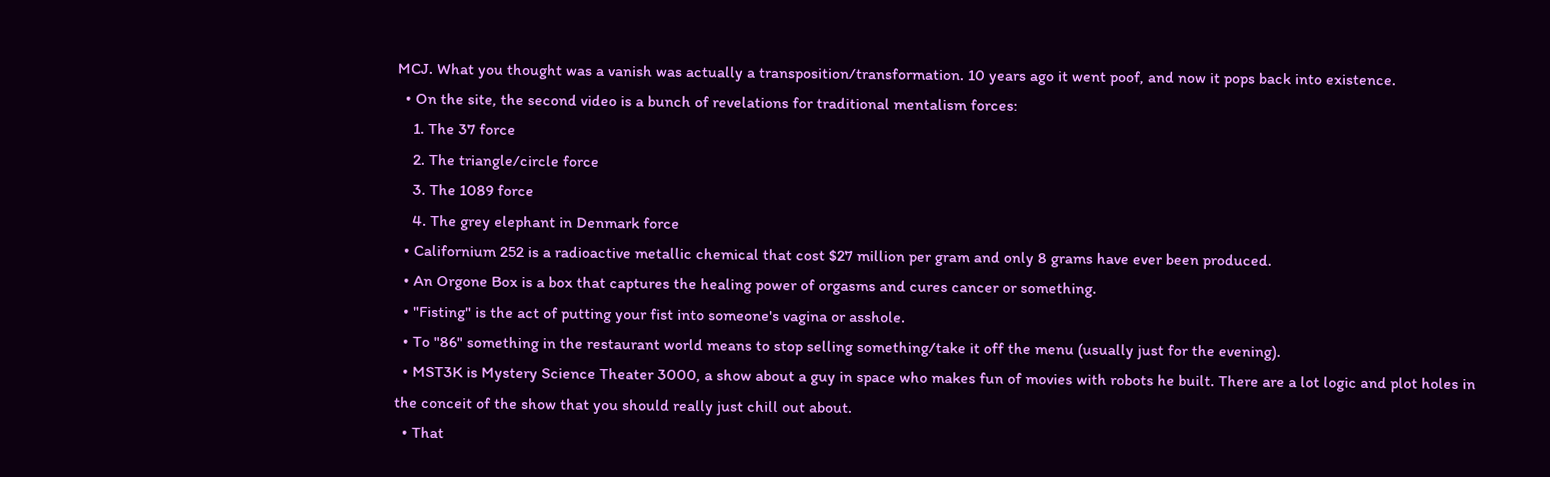MCJ. What you thought was a vanish was actually a transposition/transformation. 10 years ago it went poof, and now it pops back into existence.
  • On the site, the second video is a bunch of revelations for traditional mentalism forces:
    1. The 37 force
    2. The triangle/circle force
    3. The 1089 force
    4. The grey elephant in Denmark force
  • Californium 252 is a radioactive metallic chemical that cost $27 million per gram and only 8 grams have ever been produced.
  • An Orgone Box is a box that captures the healing power of orgasms and cures cancer or something.
  • "Fisting" is the act of putting your fist into someone's vagina or asshole.
  • To "86" something in the restaurant world means to stop selling something/take it off the menu (usually just for the evening).
  • MST3K is Mystery Science Theater 3000, a show about a guy in space who makes fun of movies with robots he built. There are a lot logic and plot holes in the conceit of the show that you should really just chill out about.
  • That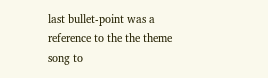last bullet-point was a reference to the the theme song to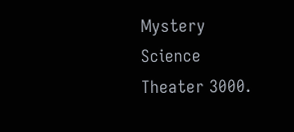Mystery Science Theater 3000.